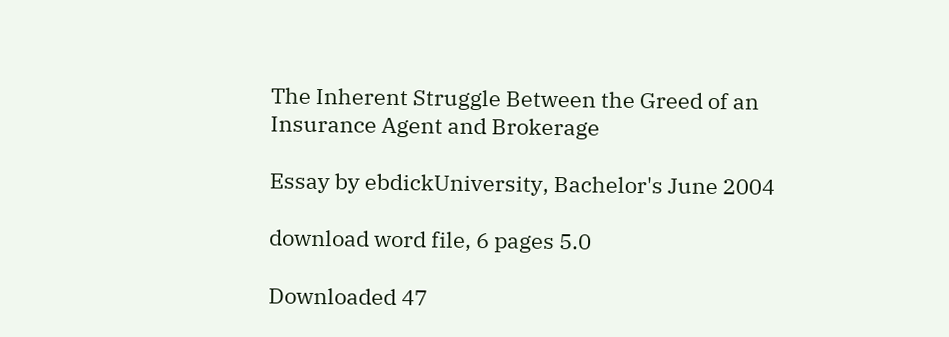The Inherent Struggle Between the Greed of an Insurance Agent and Brokerage

Essay by ebdickUniversity, Bachelor's June 2004

download word file, 6 pages 5.0

Downloaded 47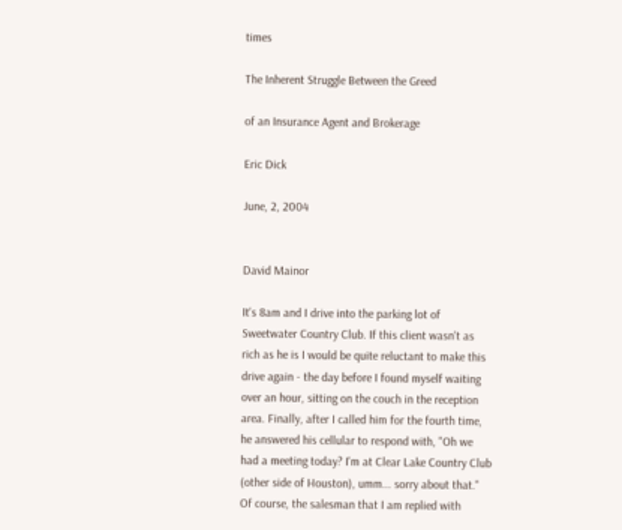times

The Inherent Struggle Between the Greed

of an Insurance Agent and Brokerage

Eric Dick

June, 2, 2004


David Mainor

It's 8am and I drive into the parking lot of Sweetwater Country Club. If this client wasn't as rich as he is I would be quite reluctant to make this drive again - the day before I found myself waiting over an hour, sitting on the couch in the reception area. Finally, after I called him for the fourth time, he answered his cellular to respond with, "Oh we had a meeting today? I'm at Clear Lake Country Club (other side of Houston), umm... sorry about that." Of course, the salesman that I am replied with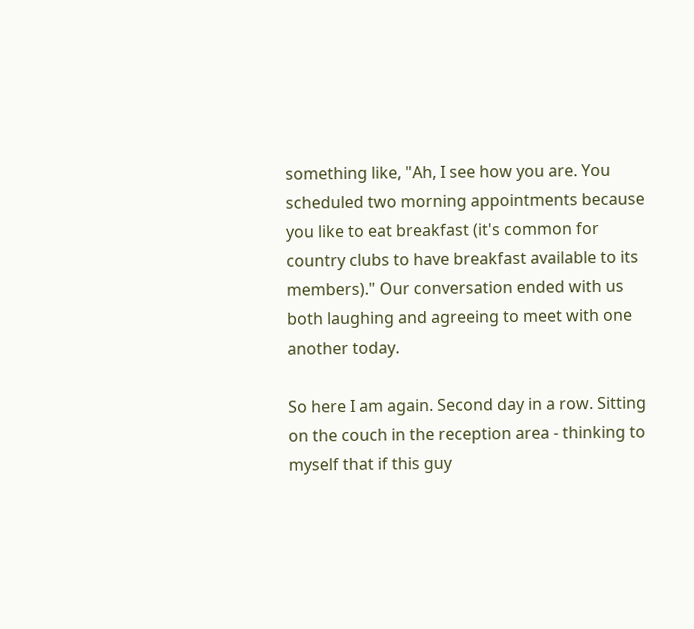something like, "Ah, I see how you are. You scheduled two morning appointments because you like to eat breakfast (it's common for country clubs to have breakfast available to its members)." Our conversation ended with us both laughing and agreeing to meet with one another today.

So here I am again. Second day in a row. Sitting on the couch in the reception area - thinking to myself that if this guy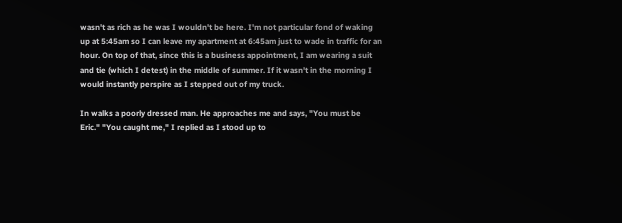wasn't as rich as he was I wouldn't be here. I'm not particular fond of waking up at 5:45am so I can leave my apartment at 6:45am just to wade in traffic for an hour. On top of that, since this is a business appointment, I am wearing a suit and tie (which I detest) in the middle of summer. If it wasn't in the morning I would instantly perspire as I stepped out of my truck.

In walks a poorly dressed man. He approaches me and says, "You must be Eric." "You caught me," I replied as I stood up to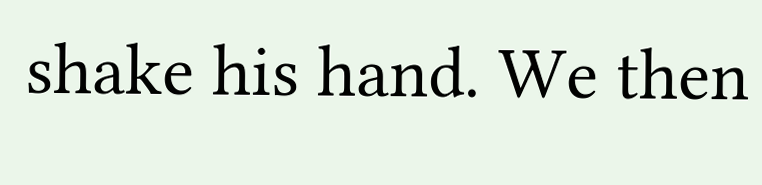shake his hand. We then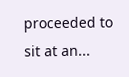proceeded to sit at an...